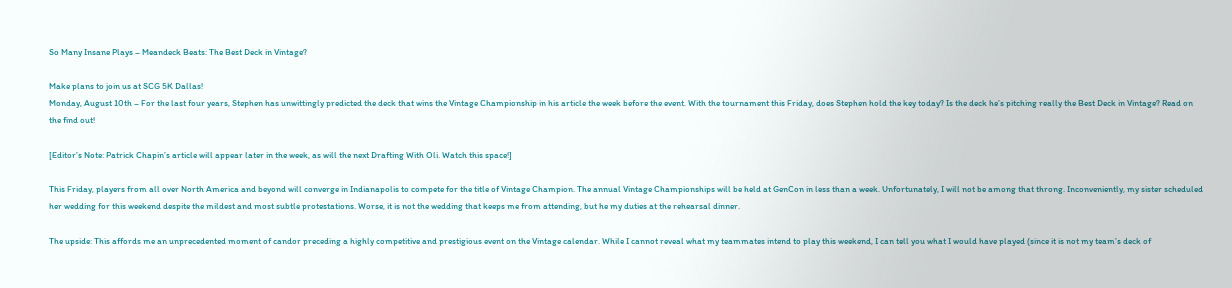So Many Insane Plays – Meandeck Beats: The Best Deck in Vintage?

Make plans to join us at SCG 5K Dallas!
Monday, August 10th – For the last four years, Stephen has unwittingly predicted the deck that wins the Vintage Championship in his article the week before the event. With the tournament this Friday, does Stephen hold the key today? Is the deck he’s pitching really the Best Deck in Vintage? Read on the find out!

[Editor’s Note: Patrick Chapin’s article will appear later in the week, as will the next Drafting With Oli. Watch this space!]

This Friday, players from all over North America and beyond will converge in Indianapolis to compete for the title of Vintage Champion. The annual Vintage Championships will be held at GenCon in less than a week. Unfortunately, I will not be among that throng. Inconveniently, my sister scheduled her wedding for this weekend despite the mildest and most subtle protestations. Worse, it is not the wedding that keeps me from attending, but he my duties at the rehearsal dinner.

The upside: This affords me an unprecedented moment of candor preceding a highly competitive and prestigious event on the Vintage calendar. While I cannot reveal what my teammates intend to play this weekend, I can tell you what I would have played (since it is not my team’s deck of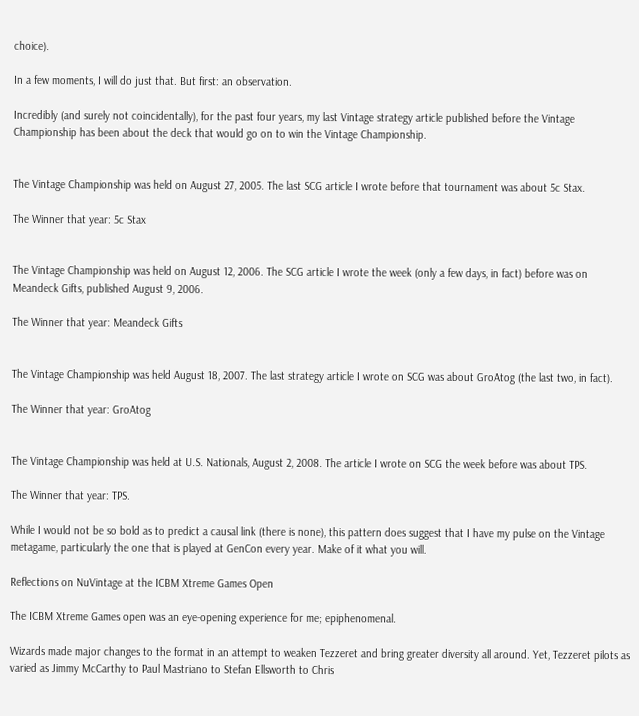choice).

In a few moments, I will do just that. But first: an observation.

Incredibly (and surely not coincidentally), for the past four years, my last Vintage strategy article published before the Vintage Championship has been about the deck that would go on to win the Vintage Championship.


The Vintage Championship was held on August 27, 2005. The last SCG article I wrote before that tournament was about 5c Stax.

The Winner that year: 5c Stax


The Vintage Championship was held on August 12, 2006. The SCG article I wrote the week (only a few days, in fact) before was on Meandeck Gifts, published August 9, 2006.

The Winner that year: Meandeck Gifts


The Vintage Championship was held August 18, 2007. The last strategy article I wrote on SCG was about GroAtog (the last two, in fact).

The Winner that year: GroAtog


The Vintage Championship was held at U.S. Nationals, August 2, 2008. The article I wrote on SCG the week before was about TPS.

The Winner that year: TPS.

While I would not be so bold as to predict a causal link (there is none), this pattern does suggest that I have my pulse on the Vintage metagame, particularly the one that is played at GenCon every year. Make of it what you will.

Reflections on NuVintage at the ICBM Xtreme Games Open

The ICBM Xtreme Games open was an eye-opening experience for me; epiphenomenal.

Wizards made major changes to the format in an attempt to weaken Tezzeret and bring greater diversity all around. Yet, Tezzeret pilots as varied as Jimmy McCarthy to Paul Mastriano to Stefan Ellsworth to Chris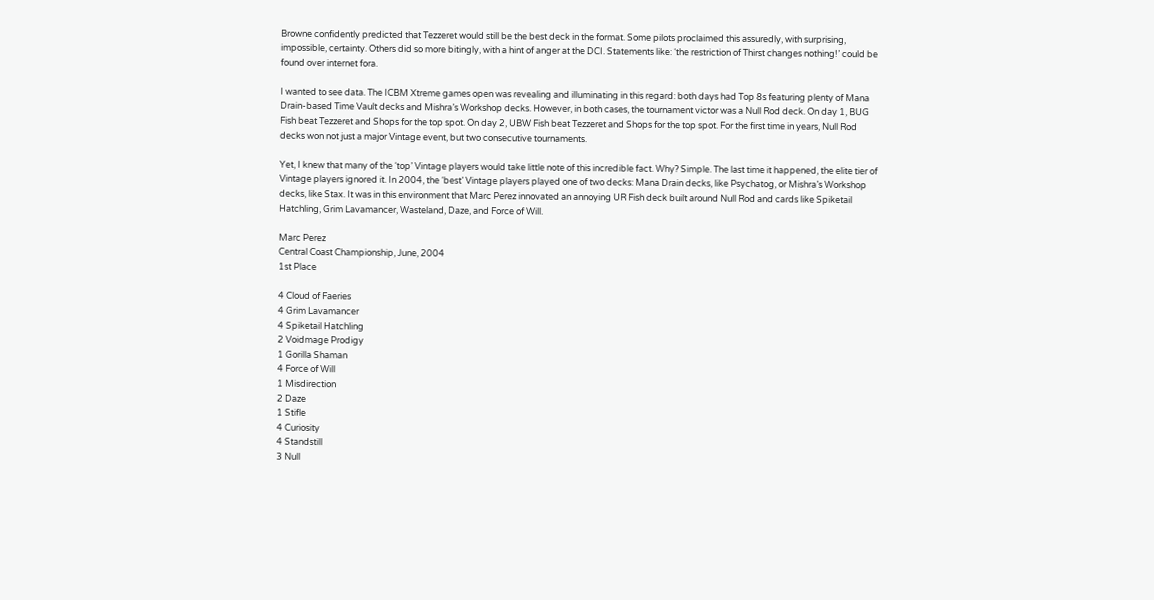Browne confidently predicted that Tezzeret would still be the best deck in the format. Some pilots proclaimed this assuredly, with surprising, impossible, certainty. Others did so more bitingly, with a hint of anger at the DCI. Statements like: ‘the restriction of Thirst changes nothing!’ could be found over internet fora.

I wanted to see data. The ICBM Xtreme games open was revealing and illuminating in this regard: both days had Top 8s featuring plenty of Mana Drain-based Time Vault decks and Mishra’s Workshop decks. However, in both cases, the tournament victor was a Null Rod deck. On day 1, BUG Fish beat Tezzeret and Shops for the top spot. On day 2, UBW Fish beat Tezzeret and Shops for the top spot. For the first time in years, Null Rod decks won not just a major Vintage event, but two consecutive tournaments.

Yet, I knew that many of the ‘top’ Vintage players would take little note of this incredible fact. Why? Simple. The last time it happened, the elite tier of Vintage players ignored it. In 2004, the ‘best’ Vintage players played one of two decks: Mana Drain decks, like Psychatog, or Mishra’s Workshop decks, like Stax. It was in this environment that Marc Perez innovated an annoying UR Fish deck built around Null Rod and cards like Spiketail Hatchling, Grim Lavamancer, Wasteland, Daze, and Force of Will.

Marc Perez
Central Coast Championship, June, 2004
1st Place

4 Cloud of Faeries
4 Grim Lavamancer
4 Spiketail Hatchling
2 Voidmage Prodigy
1 Gorilla Shaman
4 Force of Will
1 Misdirection
2 Daze
1 Stifle
4 Curiosity
4 Standstill
3 Null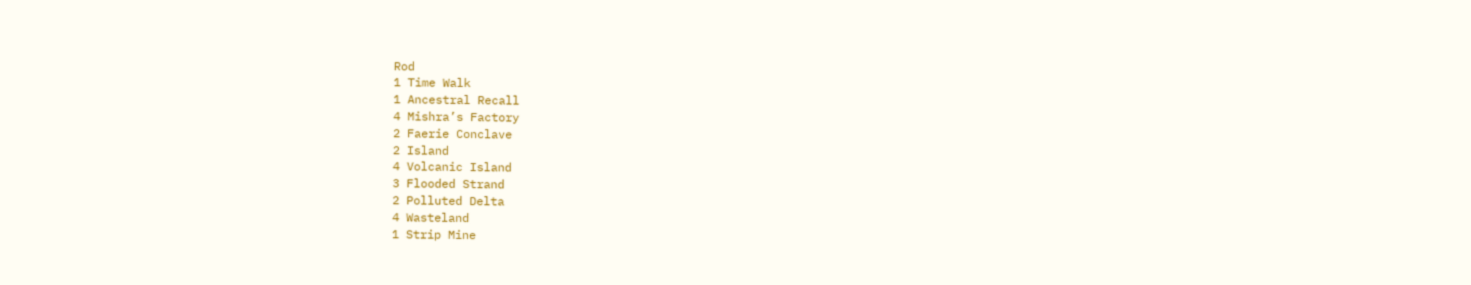Rod
1 Time Walk
1 Ancestral Recall
4 Mishra’s Factory
2 Faerie Conclave
2 Island
4 Volcanic Island
3 Flooded Strand
2 Polluted Delta
4 Wasteland
1 Strip Mine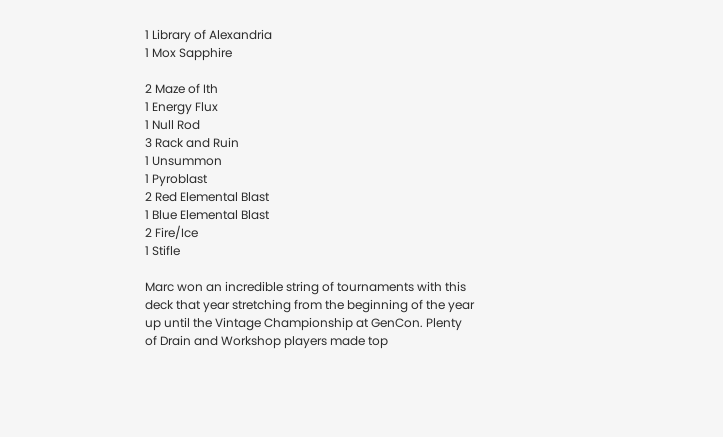1 Library of Alexandria
1 Mox Sapphire

2 Maze of Ith
1 Energy Flux
1 Null Rod
3 Rack and Ruin
1 Unsummon
1 Pyroblast
2 Red Elemental Blast
1 Blue Elemental Blast
2 Fire/Ice
1 Stifle

Marc won an incredible string of tournaments with this deck that year stretching from the beginning of the year up until the Vintage Championship at GenCon. Plenty of Drain and Workshop players made top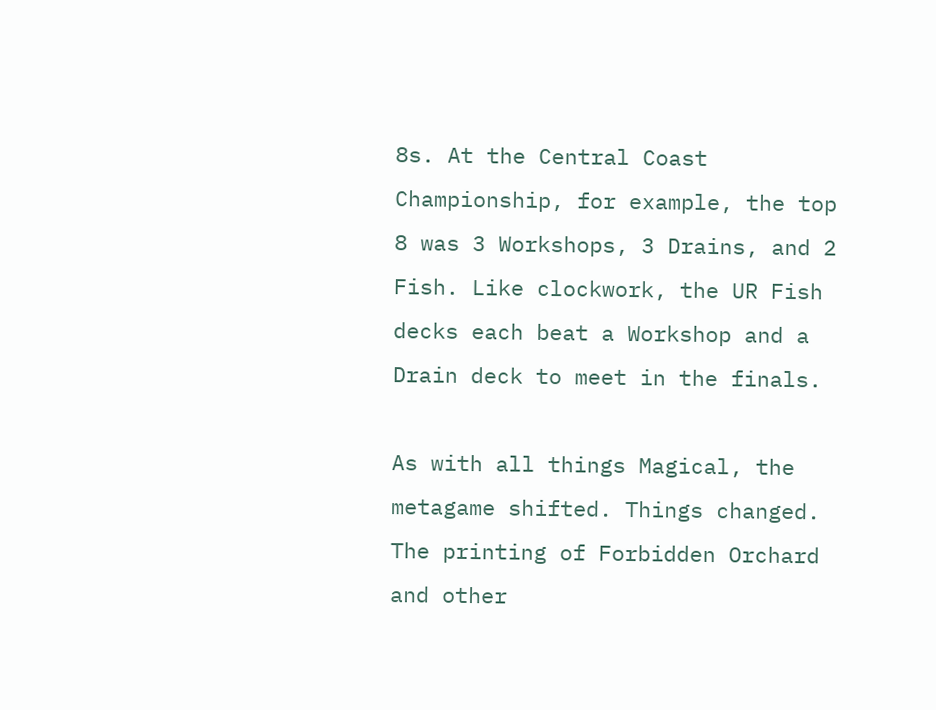8s. At the Central Coast Championship, for example, the top 8 was 3 Workshops, 3 Drains, and 2 Fish. Like clockwork, the UR Fish decks each beat a Workshop and a Drain deck to meet in the finals.

As with all things Magical, the metagame shifted. Things changed. The printing of Forbidden Orchard and other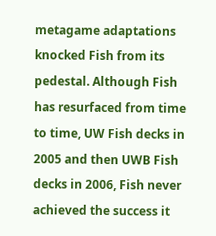metagame adaptations knocked Fish from its pedestal. Although Fish has resurfaced from time to time, UW Fish decks in 2005 and then UWB Fish decks in 2006, Fish never achieved the success it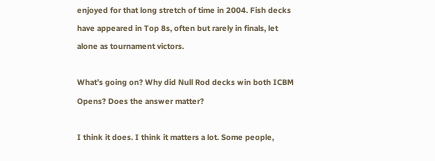enjoyed for that long stretch of time in 2004. Fish decks have appeared in Top 8s, often but rarely in finals, let alone as tournament victors.

What’s going on? Why did Null Rod decks win both ICBM Opens? Does the answer matter?

I think it does. I think it matters a lot. Some people,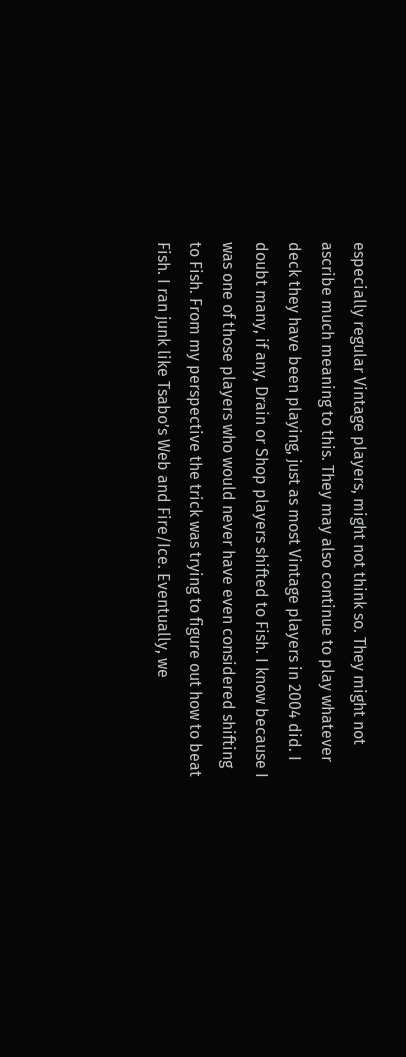especially regular Vintage players, might not think so. They might not ascribe much meaning to this. They may also continue to play whatever deck they have been playing, just as most Vintage players in 2004 did. I doubt many, if any, Drain or Shop players shifted to Fish. I know because I was one of those players who would never have even considered shifting to Fish. From my perspective the trick was trying to figure out how to beat Fish. I ran junk like Tsabo’s Web and Fire/Ice. Eventually, we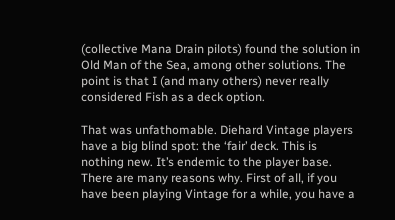(collective Mana Drain pilots) found the solution in Old Man of the Sea, among other solutions. The point is that I (and many others) never really considered Fish as a deck option.

That was unfathomable. Diehard Vintage players have a big blind spot: the ‘fair’ deck. This is nothing new. It’s endemic to the player base. There are many reasons why. First of all, if you have been playing Vintage for a while, you have a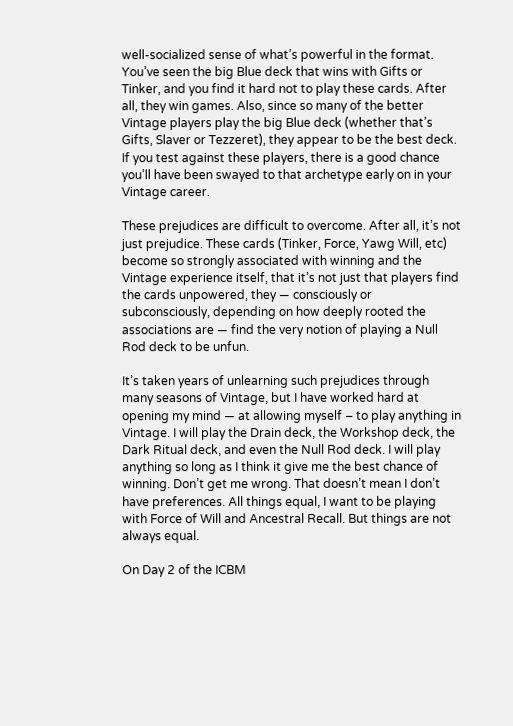well-socialized sense of what’s powerful in the format. You’ve seen the big Blue deck that wins with Gifts or Tinker, and you find it hard not to play these cards. After all, they win games. Also, since so many of the better Vintage players play the big Blue deck (whether that’s Gifts, Slaver or Tezzeret), they appear to be the best deck. If you test against these players, there is a good chance you’ll have been swayed to that archetype early on in your Vintage career.

These prejudices are difficult to overcome. After all, it’s not just prejudice. These cards (Tinker, Force, Yawg Will, etc) become so strongly associated with winning and the Vintage experience itself, that it’s not just that players find the cards unpowered, they — consciously or subconsciously, depending on how deeply rooted the associations are — find the very notion of playing a Null Rod deck to be unfun.

It’s taken years of unlearning such prejudices through many seasons of Vintage, but I have worked hard at opening my mind — at allowing myself – to play anything in Vintage. I will play the Drain deck, the Workshop deck, the Dark Ritual deck, and even the Null Rod deck. I will play anything so long as I think it give me the best chance of winning. Don’t get me wrong. That doesn’t mean I don’t have preferences. All things equal, I want to be playing with Force of Will and Ancestral Recall. But things are not always equal.

On Day 2 of the ICBM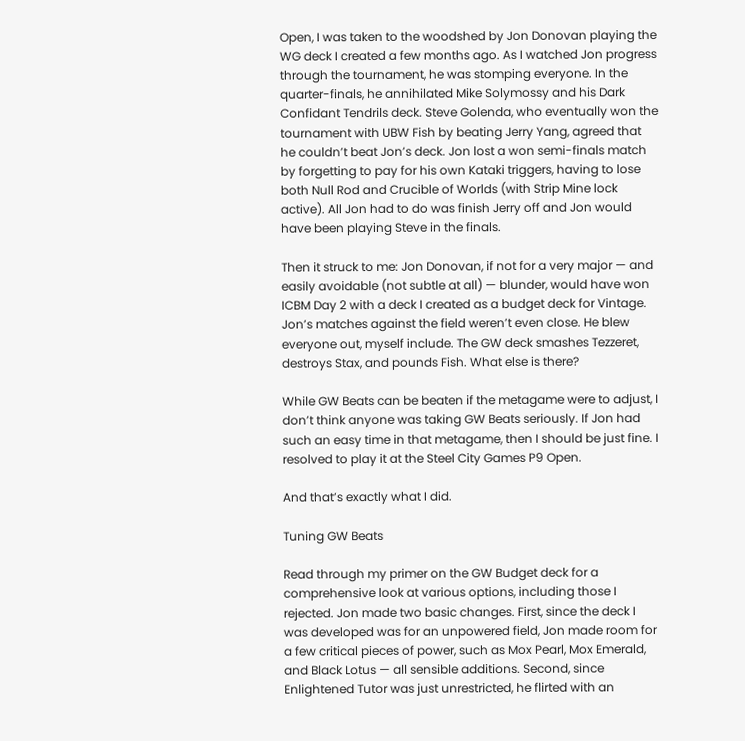Open, I was taken to the woodshed by Jon Donovan playing the WG deck I created a few months ago. As I watched Jon progress through the tournament, he was stomping everyone. In the quarter-finals, he annihilated Mike Solymossy and his Dark Confidant Tendrils deck. Steve Golenda, who eventually won the tournament with UBW Fish by beating Jerry Yang, agreed that he couldn’t beat Jon’s deck. Jon lost a won semi-finals match by forgetting to pay for his own Kataki triggers, having to lose both Null Rod and Crucible of Worlds (with Strip Mine lock active). All Jon had to do was finish Jerry off and Jon would have been playing Steve in the finals.

Then it struck to me: Jon Donovan, if not for a very major — and easily avoidable (not subtle at all) — blunder, would have won ICBM Day 2 with a deck I created as a budget deck for Vintage. Jon’s matches against the field weren’t even close. He blew everyone out, myself include. The GW deck smashes Tezzeret, destroys Stax, and pounds Fish. What else is there?

While GW Beats can be beaten if the metagame were to adjust, I don’t think anyone was taking GW Beats seriously. If Jon had such an easy time in that metagame, then I should be just fine. I resolved to play it at the Steel City Games P9 Open.

And that’s exactly what I did.

Tuning GW Beats

Read through my primer on the GW Budget deck for a comprehensive look at various options, including those I rejected. Jon made two basic changes. First, since the deck I was developed was for an unpowered field, Jon made room for a few critical pieces of power, such as Mox Pearl, Mox Emerald, and Black Lotus — all sensible additions. Second, since Enlightened Tutor was just unrestricted, he flirted with an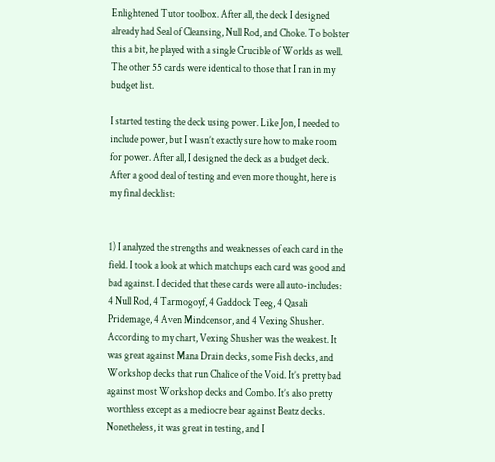Enlightened Tutor toolbox. After all, the deck I designed already had Seal of Cleansing, Null Rod, and Choke. To bolster this a bit, he played with a single Crucible of Worlds as well. The other 55 cards were identical to those that I ran in my budget list.

I started testing the deck using power. Like Jon, I needed to include power, but I wasn’t exactly sure how to make room for power. After all, I designed the deck as a budget deck. After a good deal of testing and even more thought, here is my final decklist:


1) I analyzed the strengths and weaknesses of each card in the field. I took a look at which matchups each card was good and bad against. I decided that these cards were all auto-includes: 4 Null Rod, 4 Tarmogoyf, 4 Gaddock Teeg, 4 Qasali Pridemage, 4 Aven Mindcensor, and 4 Vexing Shusher. According to my chart, Vexing Shusher was the weakest. It was great against Mana Drain decks, some Fish decks, and Workshop decks that run Chalice of the Void. It’s pretty bad against most Workshop decks and Combo. It’s also pretty worthless except as a mediocre bear against Beatz decks. Nonetheless, it was great in testing, and I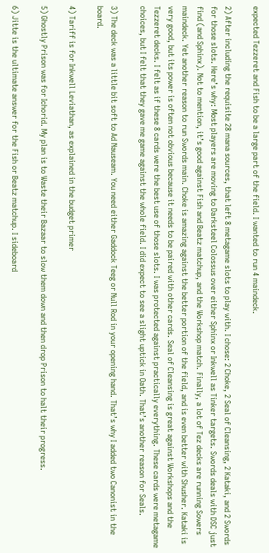expected Tezzeret and Fish to be a large part of the field. I wanted to run 4 maindeck.

2) After including the requisite 28 mana sources, that left 8 metagame slots to play with. I chose: 2 Choke, 2 Seal of Cleansing, 2 Kataki, and 2 Swords for those slots. Here’s why: Most players are moving to Darksteel Colossus over either Sphinx or Inkwell as Tinker targets. Swords deals with DSC just find (and Sphinx). Not to mention, it’s good against Fish and Beatz matchup, and the Workshop match. Finally, a lot of Tez decks are running Sowers maindeck. Yet another reason to run Swords main. Choke is amazing against the better portion of the field, and is even better with Shusher. Kataki is very good, but its power is often not obvious because it needs to be paired with other cards. Seal of Cleansing is great against Workshops and the Tezzeret decks. I felt as if these 8 cards were the best use of those slots. I was protected against practically everything. These cards were metagame choices, but I felt that they gave me game against the whole field. I did expect to see a slight uptick in Oath. That’s another reason for Seals.

3) The deck was a little bit soft to Ad Nauseam. You need either Gaddock Teeg or Null Rod in your opening hand. That’s why I added two Canonist in the board.

4) Tariff is for Inkwell Leviathan, as explained in the budget primer

5) Ghostly Prison was for Ichorid. My plan is to Waste their Bazaar to slow them down and then drop Prison to halt their progress.

6) Jitte is the ultimate answer for the Fish or Beatz matchup. I sideboard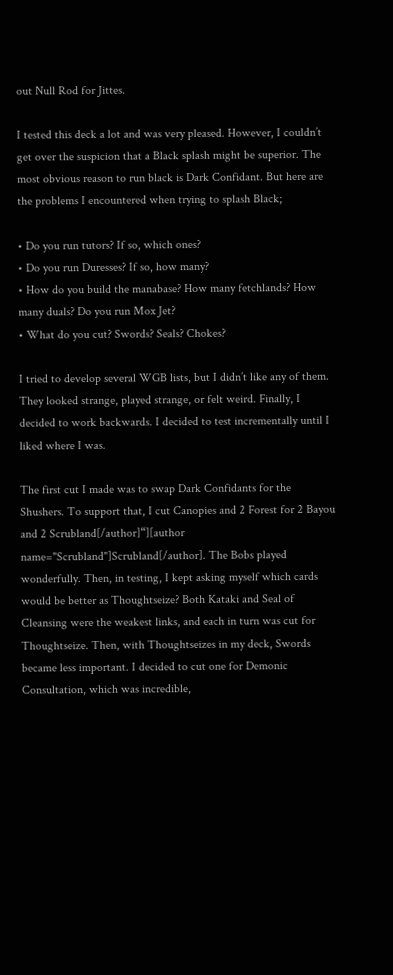out Null Rod for Jittes.

I tested this deck a lot and was very pleased. However, I couldn’t get over the suspicion that a Black splash might be superior. The most obvious reason to run black is Dark Confidant. But here are the problems I encountered when trying to splash Black;

• Do you run tutors? If so, which ones?
• Do you run Duresses? If so, how many?
• How do you build the manabase? How many fetchlands? How many duals? Do you run Mox Jet?
• What do you cut? Swords? Seals? Chokes?

I tried to develop several WGB lists, but I didn’t like any of them. They looked strange, played strange, or felt weird. Finally, I decided to work backwards. I decided to test incrementally until I liked where I was.

The first cut I made was to swap Dark Confidants for the Shushers. To support that, I cut Canopies and 2 Forest for 2 Bayou and 2 Scrubland[/author]“][author name="Scrubland"]Scrubland[/author]. The Bobs played wonderfully. Then, in testing, I kept asking myself which cards would be better as Thoughtseize? Both Kataki and Seal of Cleansing were the weakest links, and each in turn was cut for Thoughtseize. Then, with Thoughtseizes in my deck, Swords became less important. I decided to cut one for Demonic Consultation, which was incredible,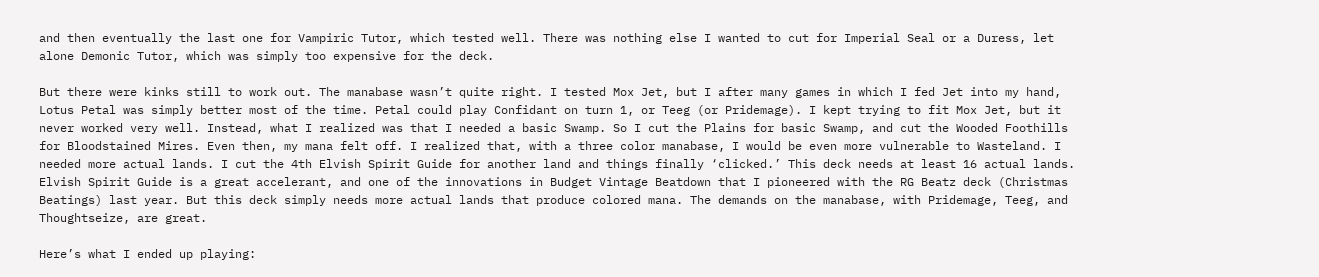and then eventually the last one for Vampiric Tutor, which tested well. There was nothing else I wanted to cut for Imperial Seal or a Duress, let alone Demonic Tutor, which was simply too expensive for the deck.

But there were kinks still to work out. The manabase wasn’t quite right. I tested Mox Jet, but I after many games in which I fed Jet into my hand, Lotus Petal was simply better most of the time. Petal could play Confidant on turn 1, or Teeg (or Pridemage). I kept trying to fit Mox Jet, but it never worked very well. Instead, what I realized was that I needed a basic Swamp. So I cut the Plains for basic Swamp, and cut the Wooded Foothills for Bloodstained Mires. Even then, my mana felt off. I realized that, with a three color manabase, I would be even more vulnerable to Wasteland. I needed more actual lands. I cut the 4th Elvish Spirit Guide for another land and things finally ‘clicked.’ This deck needs at least 16 actual lands. Elvish Spirit Guide is a great accelerant, and one of the innovations in Budget Vintage Beatdown that I pioneered with the RG Beatz deck (Christmas Beatings) last year. But this deck simply needs more actual lands that produce colored mana. The demands on the manabase, with Pridemage, Teeg, and Thoughtseize, are great.

Here’s what I ended up playing: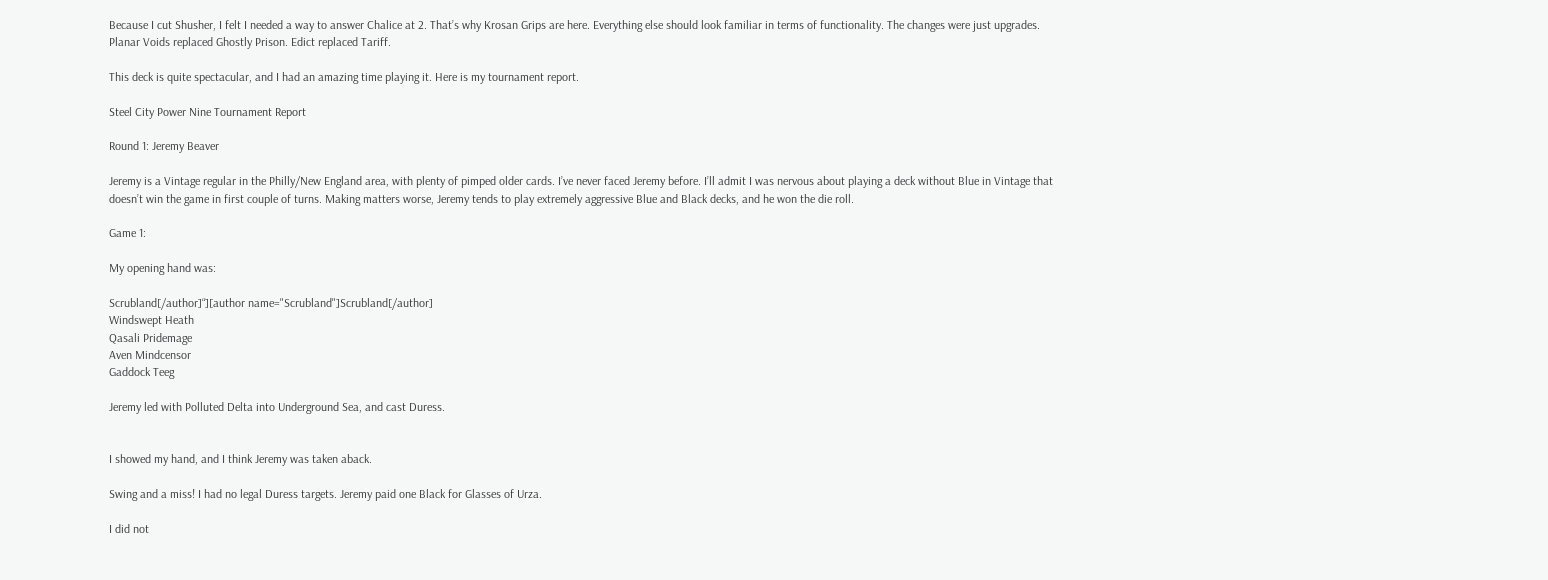Because I cut Shusher, I felt I needed a way to answer Chalice at 2. That’s why Krosan Grips are here. Everything else should look familiar in terms of functionality. The changes were just upgrades. Planar Voids replaced Ghostly Prison. Edict replaced Tariff.

This deck is quite spectacular, and I had an amazing time playing it. Here is my tournament report.

Steel City Power Nine Tournament Report

Round 1: Jeremy Beaver

Jeremy is a Vintage regular in the Philly/New England area, with plenty of pimped older cards. I’ve never faced Jeremy before. I’ll admit I was nervous about playing a deck without Blue in Vintage that doesn’t win the game in first couple of turns. Making matters worse, Jeremy tends to play extremely aggressive Blue and Black decks, and he won the die roll.

Game 1:

My opening hand was:

Scrubland[/author]“][author name="Scrubland"]Scrubland[/author]
Windswept Heath
Qasali Pridemage
Aven Mindcensor
Gaddock Teeg

Jeremy led with Polluted Delta into Underground Sea, and cast Duress.


I showed my hand, and I think Jeremy was taken aback.

Swing and a miss! I had no legal Duress targets. Jeremy paid one Black for Glasses of Urza.

I did not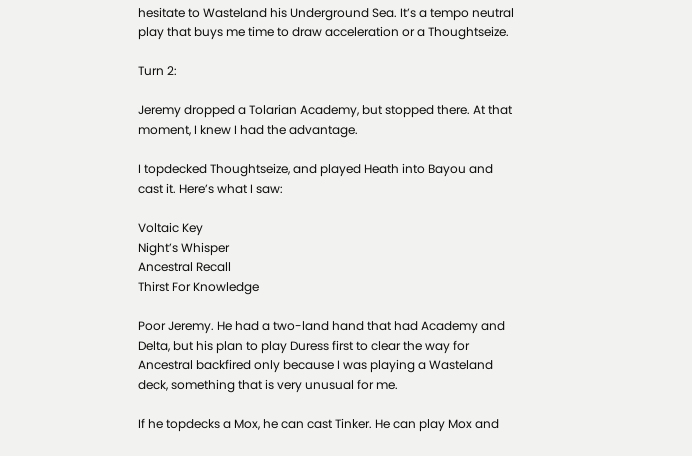hesitate to Wasteland his Underground Sea. It’s a tempo neutral play that buys me time to draw acceleration or a Thoughtseize.

Turn 2:

Jeremy dropped a Tolarian Academy, but stopped there. At that moment, I knew I had the advantage.

I topdecked Thoughtseize, and played Heath into Bayou and cast it. Here’s what I saw:

Voltaic Key
Night’s Whisper
Ancestral Recall
Thirst For Knowledge

Poor Jeremy. He had a two-land hand that had Academy and Delta, but his plan to play Duress first to clear the way for Ancestral backfired only because I was playing a Wasteland deck, something that is very unusual for me.

If he topdecks a Mox, he can cast Tinker. He can play Mox and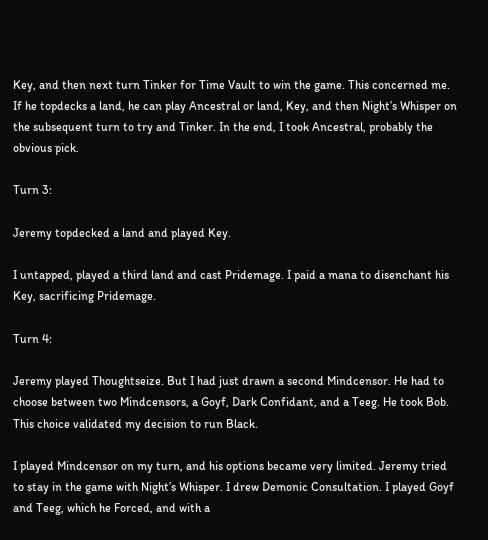Key, and then next turn Tinker for Time Vault to win the game. This concerned me. If he topdecks a land, he can play Ancestral or land, Key, and then Night’s Whisper on the subsequent turn to try and Tinker. In the end, I took Ancestral, probably the obvious pick.

Turn 3:

Jeremy topdecked a land and played Key.

I untapped, played a third land and cast Pridemage. I paid a mana to disenchant his Key, sacrificing Pridemage.

Turn 4:

Jeremy played Thoughtseize. But I had just drawn a second Mindcensor. He had to choose between two Mindcensors, a Goyf, Dark Confidant, and a Teeg. He took Bob. This choice validated my decision to run Black.

I played Mindcensor on my turn, and his options became very limited. Jeremy tried to stay in the game with Night’s Whisper. I drew Demonic Consultation. I played Goyf and Teeg, which he Forced, and with a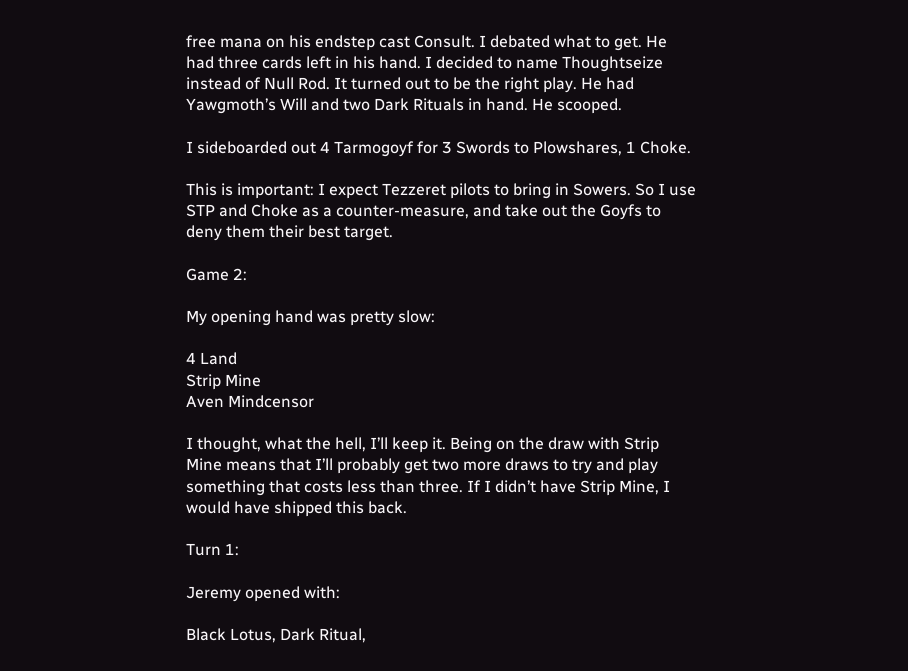free mana on his endstep cast Consult. I debated what to get. He had three cards left in his hand. I decided to name Thoughtseize instead of Null Rod. It turned out to be the right play. He had Yawgmoth’s Will and two Dark Rituals in hand. He scooped.

I sideboarded out 4 Tarmogoyf for 3 Swords to Plowshares, 1 Choke.

This is important: I expect Tezzeret pilots to bring in Sowers. So I use STP and Choke as a counter-measure, and take out the Goyfs to deny them their best target.

Game 2:

My opening hand was pretty slow:

4 Land
Strip Mine
Aven Mindcensor

I thought, what the hell, I’ll keep it. Being on the draw with Strip Mine means that I’ll probably get two more draws to try and play something that costs less than three. If I didn’t have Strip Mine, I would have shipped this back.

Turn 1:

Jeremy opened with:

Black Lotus, Dark Ritual,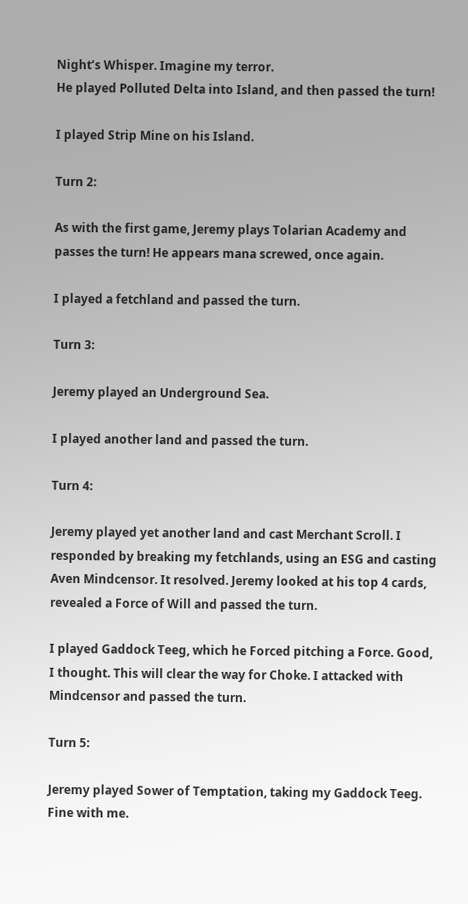Night’s Whisper. Imagine my terror.
He played Polluted Delta into Island, and then passed the turn!

I played Strip Mine on his Island.

Turn 2:

As with the first game, Jeremy plays Tolarian Academy and passes the turn! He appears mana screwed, once again.

I played a fetchland and passed the turn.

Turn 3:

Jeremy played an Underground Sea.

I played another land and passed the turn.

Turn 4:

Jeremy played yet another land and cast Merchant Scroll. I responded by breaking my fetchlands, using an ESG and casting Aven Mindcensor. It resolved. Jeremy looked at his top 4 cards, revealed a Force of Will and passed the turn.

I played Gaddock Teeg, which he Forced pitching a Force. Good, I thought. This will clear the way for Choke. I attacked with Mindcensor and passed the turn.

Turn 5:

Jeremy played Sower of Temptation, taking my Gaddock Teeg. Fine with me.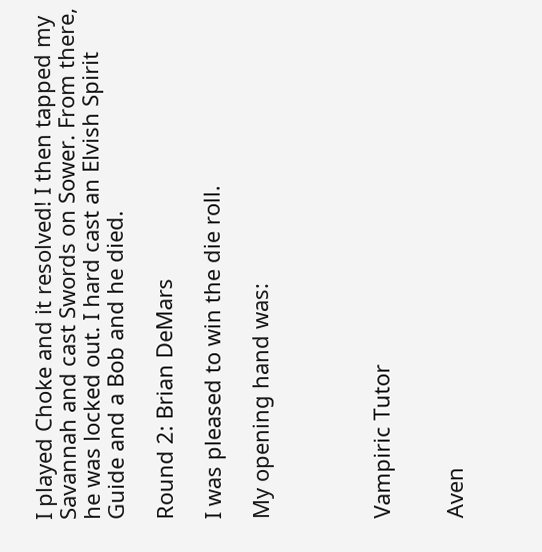I played Choke and it resolved! I then tapped my Savannah and cast Swords on Sower. From there, he was locked out. I hard cast an Elvish Spirit Guide and a Bob and he died.

Round 2: Brian DeMars

I was pleased to win the die roll.

My opening hand was:




Vampiric Tutor


Aven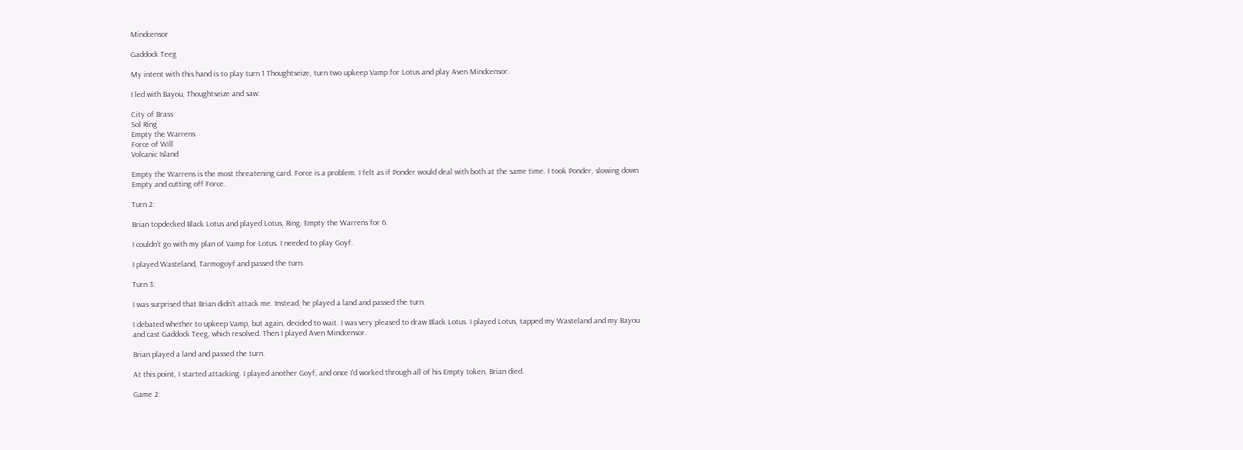Mindcensor

Gaddock Teeg

My intent with this hand is to play turn 1 Thoughtseize, turn two upkeep Vamp for Lotus and play Aven Mindcensor.

I led with Bayou, Thoughtseize and saw:

City of Brass
Sol Ring
Empty the Warrens
Force of Will
Volcanic Island

Empty the Warrens is the most threatening card. Force is a problem. I felt as if Ponder would deal with both at the same time. I took Ponder, slowing down Empty and cutting off Force.

Turn 2:

Brian topdecked Black Lotus and played Lotus, Ring, Empty the Warrens for 6.

I couldn’t go with my plan of Vamp for Lotus. I needed to play Goyf.

I played Wasteland, Tarmogoyf and passed the turn.

Turn 3:

I was surprised that Brian didn’t attack me. Instead, he played a land and passed the turn.

I debated whether to upkeep Vamp, but again, decided to wait. I was very pleased to draw Black Lotus. I played Lotus, tapped my Wasteland and my Bayou and cast Gaddock Teeg, which resolved. Then I played Aven Mindcensor.

Brian played a land and passed the turn.

At this point, I started attacking. I played another Goyf, and once I’d worked through all of his Empty token, Brian died.

Game 2: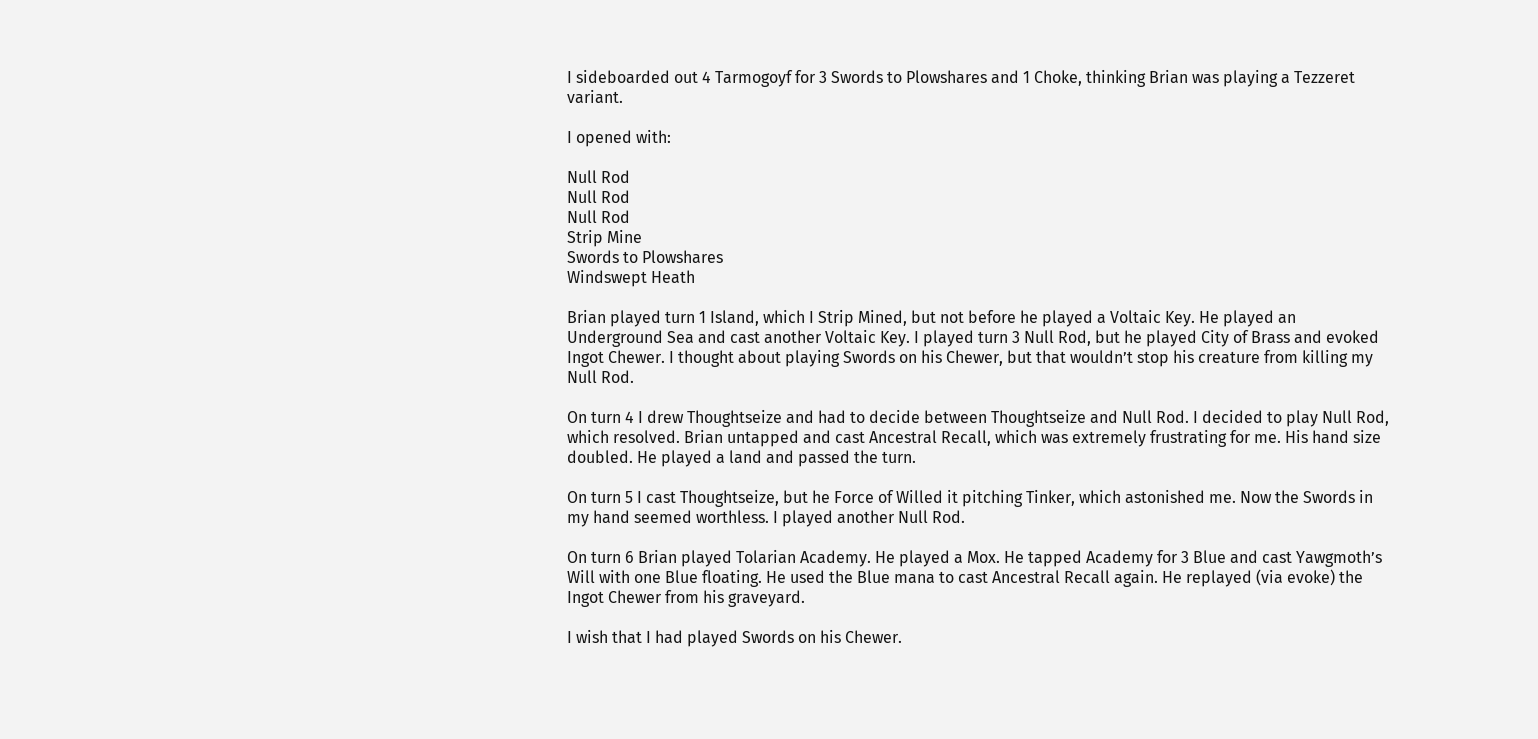I sideboarded out 4 Tarmogoyf for 3 Swords to Plowshares and 1 Choke, thinking Brian was playing a Tezzeret variant.

I opened with:

Null Rod
Null Rod
Null Rod
Strip Mine
Swords to Plowshares
Windswept Heath

Brian played turn 1 Island, which I Strip Mined, but not before he played a Voltaic Key. He played an Underground Sea and cast another Voltaic Key. I played turn 3 Null Rod, but he played City of Brass and evoked Ingot Chewer. I thought about playing Swords on his Chewer, but that wouldn’t stop his creature from killing my Null Rod.

On turn 4 I drew Thoughtseize and had to decide between Thoughtseize and Null Rod. I decided to play Null Rod, which resolved. Brian untapped and cast Ancestral Recall, which was extremely frustrating for me. His hand size doubled. He played a land and passed the turn.

On turn 5 I cast Thoughtseize, but he Force of Willed it pitching Tinker, which astonished me. Now the Swords in my hand seemed worthless. I played another Null Rod.

On turn 6 Brian played Tolarian Academy. He played a Mox. He tapped Academy for 3 Blue and cast Yawgmoth’s Will with one Blue floating. He used the Blue mana to cast Ancestral Recall again. He replayed (via evoke) the Ingot Chewer from his graveyard.

I wish that I had played Swords on his Chewer.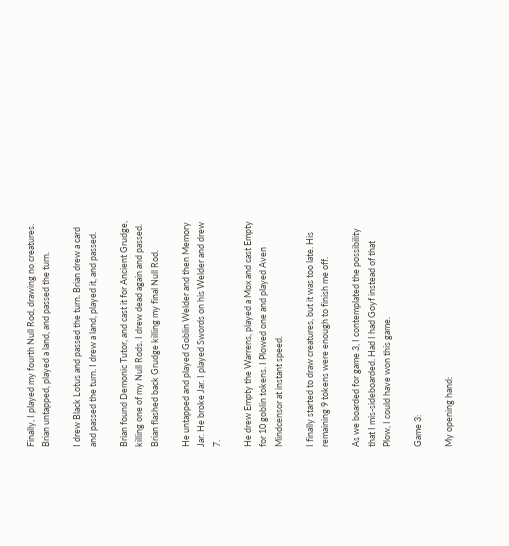Finally, I played my fourth Null Rod, drawing no creatures. Brian untapped, played a land, and passed the turn.

I drew Black Lotus and passed the turn. Brian drew a card and passed the turn. I drew a land, played it, and passed.

Brian found Demonic Tutor, and cast it for Ancient Grudge, killing one of my Null Rods. I drew dead again and passed. Brian flashed back Grudge killing my final Null Rod.

He untapped and played Goblin Welder and then Memory Jar. He broke Jar. I played Swords on his Welder and drew 7.

He drew Empty the Warrens, played a Mox and cast Empty for 10 goblin tokens. I Plowed one and played Aven Mindcensor at instant speed.

I finally started to draw creatures, but it was too late. His remaining 9 tokens were enough to finish me off.

As we boarded for game 3, I contemplated the possibility that I mis-sideboarded. Had I had Goyf instead of that Plow, I could have won this game.

Game 3:

My opening hand: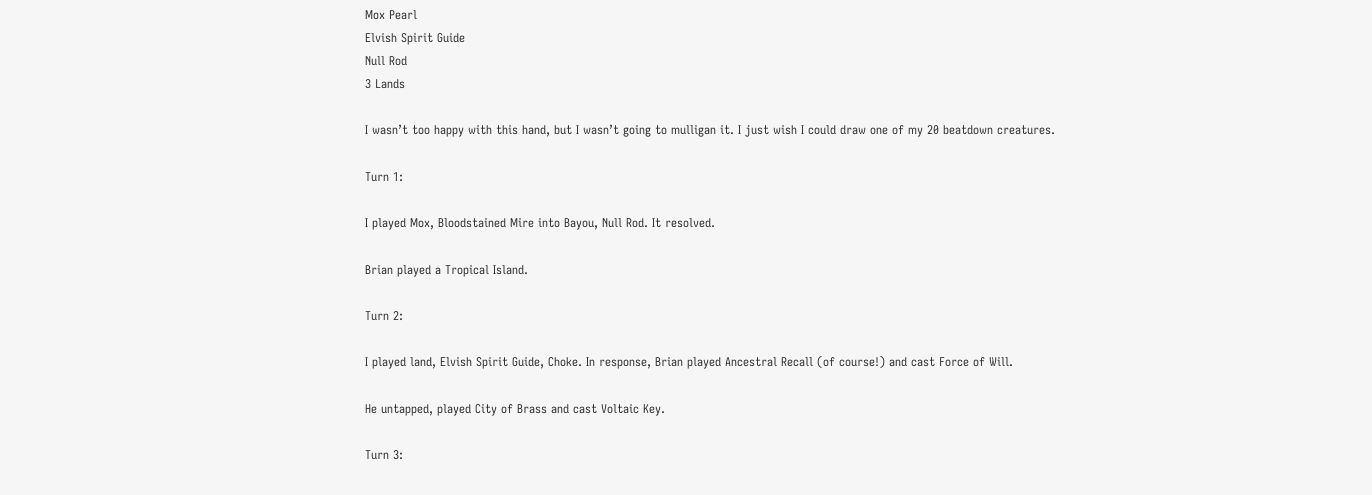Mox Pearl
Elvish Spirit Guide
Null Rod
3 Lands

I wasn’t too happy with this hand, but I wasn’t going to mulligan it. I just wish I could draw one of my 20 beatdown creatures.

Turn 1:

I played Mox, Bloodstained Mire into Bayou, Null Rod. It resolved.

Brian played a Tropical Island.

Turn 2:

I played land, Elvish Spirit Guide, Choke. In response, Brian played Ancestral Recall (of course!) and cast Force of Will.

He untapped, played City of Brass and cast Voltaic Key.

Turn 3: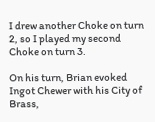I drew another Choke on turn 2, so I played my second Choke on turn 3.

On his turn, Brian evoked Ingot Chewer with his City of Brass,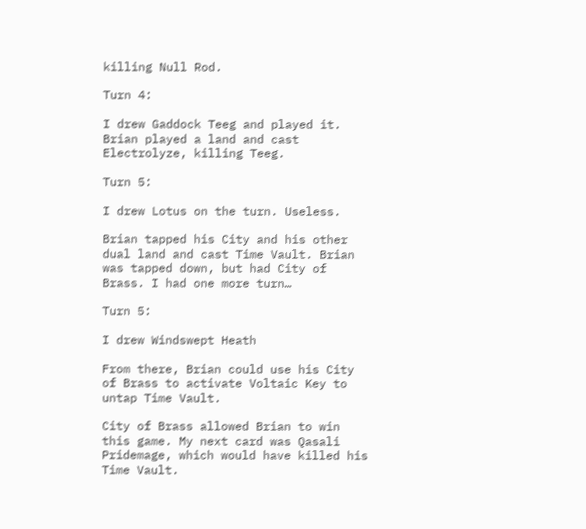killing Null Rod.

Turn 4:

I drew Gaddock Teeg and played it. Brian played a land and cast Electrolyze, killing Teeg.

Turn 5:

I drew Lotus on the turn. Useless.

Brian tapped his City and his other dual land and cast Time Vault. Brian was tapped down, but had City of Brass. I had one more turn…

Turn 5:

I drew Windswept Heath

From there, Brian could use his City of Brass to activate Voltaic Key to untap Time Vault.

City of Brass allowed Brian to win this game. My next card was Qasali Pridemage, which would have killed his Time Vault.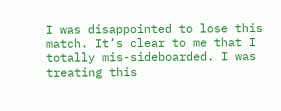I was disappointed to lose this match. It’s clear to me that I totally mis-sideboarded. I was treating this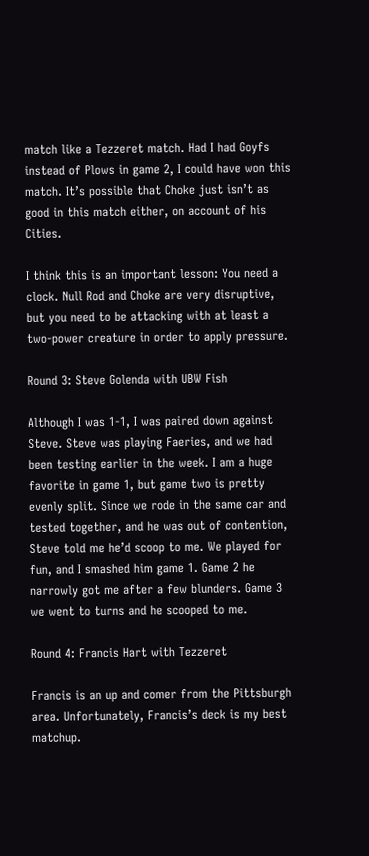match like a Tezzeret match. Had I had Goyfs instead of Plows in game 2, I could have won this match. It’s possible that Choke just isn’t as good in this match either, on account of his Cities.

I think this is an important lesson: You need a clock. Null Rod and Choke are very disruptive, but you need to be attacking with at least a two-power creature in order to apply pressure.

Round 3: Steve Golenda with UBW Fish

Although I was 1-1, I was paired down against Steve. Steve was playing Faeries, and we had been testing earlier in the week. I am a huge favorite in game 1, but game two is pretty evenly split. Since we rode in the same car and tested together, and he was out of contention, Steve told me he’d scoop to me. We played for fun, and I smashed him game 1. Game 2 he narrowly got me after a few blunders. Game 3 we went to turns and he scooped to me.

Round 4: Francis Hart with Tezzeret

Francis is an up and comer from the Pittsburgh area. Unfortunately, Francis’s deck is my best matchup.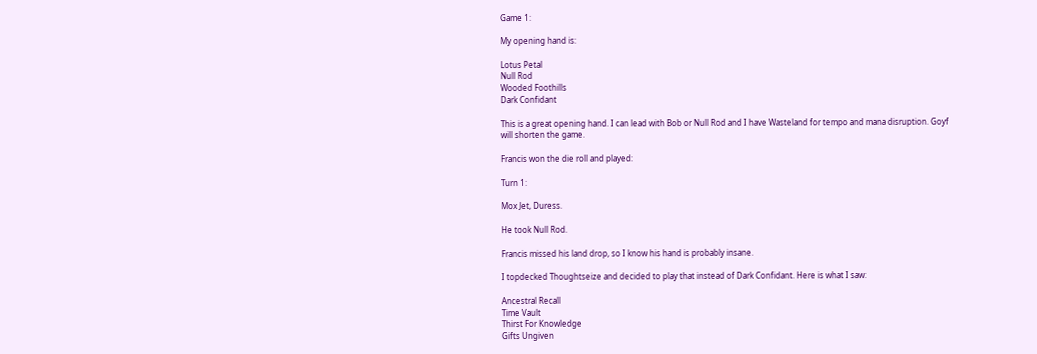Game 1:

My opening hand is:

Lotus Petal
Null Rod
Wooded Foothills
Dark Confidant

This is a great opening hand. I can lead with Bob or Null Rod and I have Wasteland for tempo and mana disruption. Goyf will shorten the game.

Francis won the die roll and played:

Turn 1:

Mox Jet, Duress.

He took Null Rod.

Francis missed his land drop, so I know his hand is probably insane.

I topdecked Thoughtseize and decided to play that instead of Dark Confidant. Here is what I saw:

Ancestral Recall
Time Vault
Thirst For Knowledge
Gifts Ungiven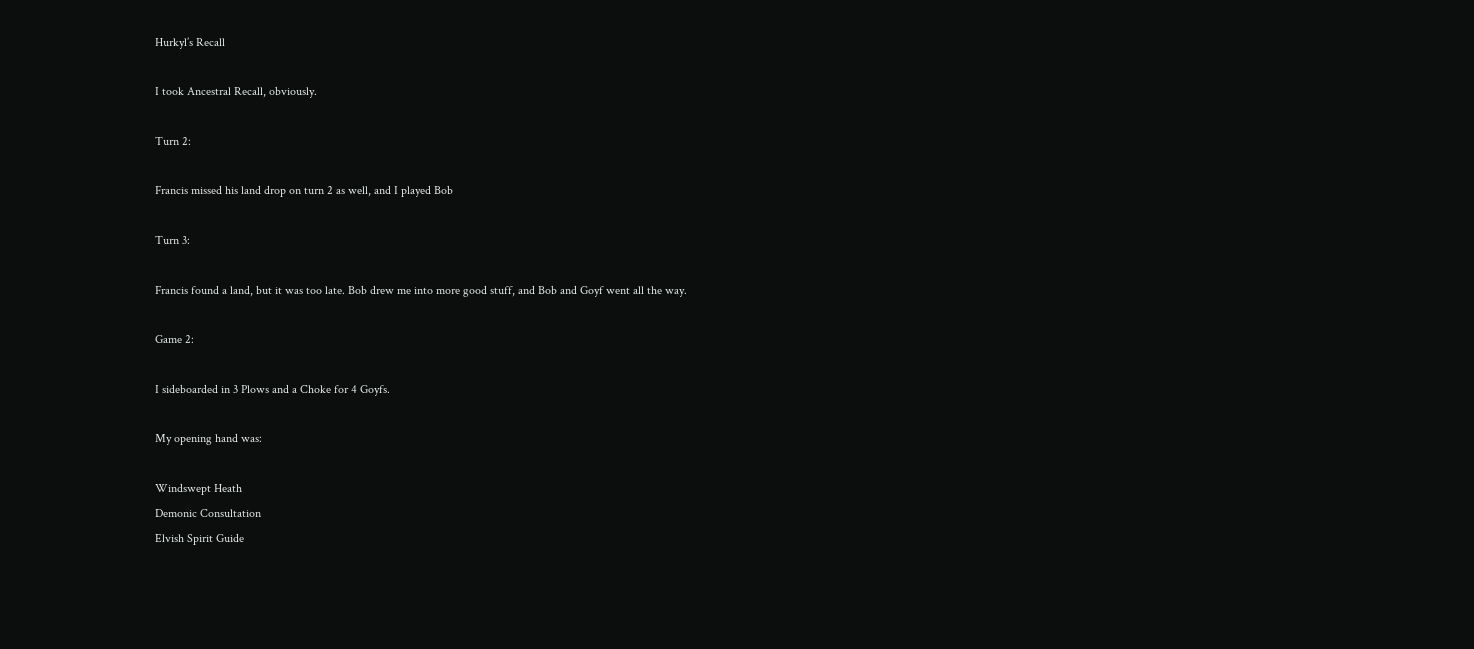Hurkyl’s Recall

I took Ancestral Recall, obviously.

Turn 2:

Francis missed his land drop on turn 2 as well, and I played Bob

Turn 3:

Francis found a land, but it was too late. Bob drew me into more good stuff, and Bob and Goyf went all the way.

Game 2:

I sideboarded in 3 Plows and a Choke for 4 Goyfs.

My opening hand was:

Windswept Heath
Demonic Consultation
Elvish Spirit Guide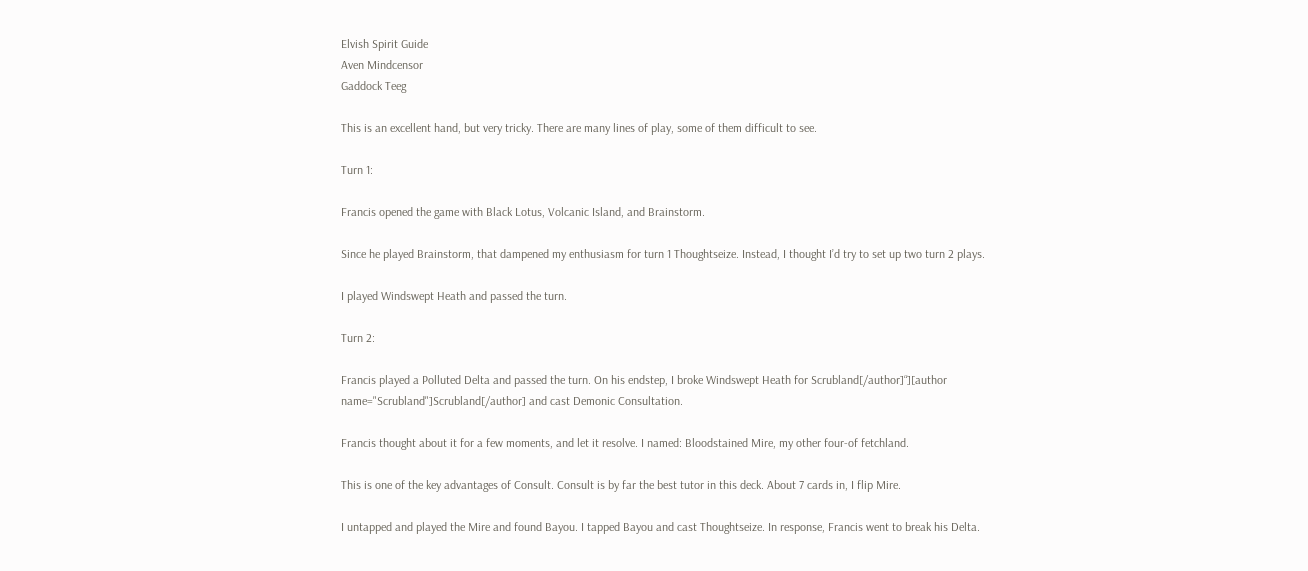Elvish Spirit Guide
Aven Mindcensor
Gaddock Teeg

This is an excellent hand, but very tricky. There are many lines of play, some of them difficult to see.

Turn 1:

Francis opened the game with Black Lotus, Volcanic Island, and Brainstorm.

Since he played Brainstorm, that dampened my enthusiasm for turn 1 Thoughtseize. Instead, I thought I’d try to set up two turn 2 plays.

I played Windswept Heath and passed the turn.

Turn 2:

Francis played a Polluted Delta and passed the turn. On his endstep, I broke Windswept Heath for Scrubland[/author]“][author name="Scrubland"]Scrubland[/author] and cast Demonic Consultation.

Francis thought about it for a few moments, and let it resolve. I named: Bloodstained Mire, my other four-of fetchland.

This is one of the key advantages of Consult. Consult is by far the best tutor in this deck. About 7 cards in, I flip Mire.

I untapped and played the Mire and found Bayou. I tapped Bayou and cast Thoughtseize. In response, Francis went to break his Delta.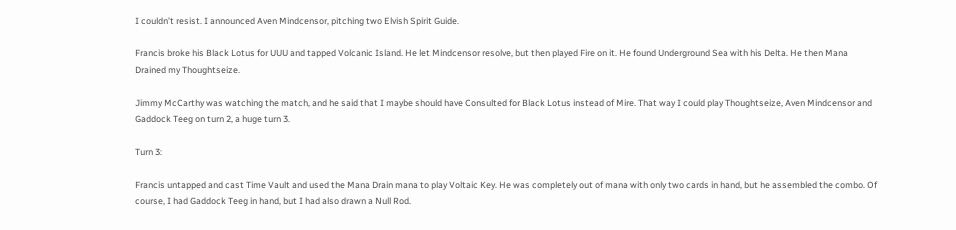I couldn’t resist. I announced Aven Mindcensor, pitching two Elvish Spirit Guide.

Francis broke his Black Lotus for UUU and tapped Volcanic Island. He let Mindcensor resolve, but then played Fire on it. He found Underground Sea with his Delta. He then Mana Drained my Thoughtseize.

Jimmy McCarthy was watching the match, and he said that I maybe should have Consulted for Black Lotus instead of Mire. That way I could play Thoughtseize, Aven Mindcensor and Gaddock Teeg on turn 2, a huge turn 3.

Turn 3:

Francis untapped and cast Time Vault and used the Mana Drain mana to play Voltaic Key. He was completely out of mana with only two cards in hand, but he assembled the combo. Of course, I had Gaddock Teeg in hand, but I had also drawn a Null Rod.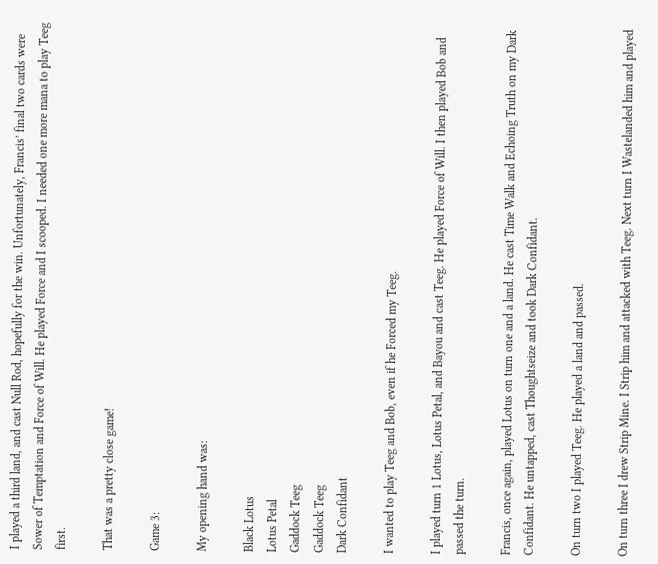I played a third land, and cast Null Rod, hopefully for the win. Unfortunately, Francis’ final two cards were Sower of Temptation and Force of Will. He played Force and I scooped. I needed one more mana to play Teeg first.

That was a pretty close game!

Game 3:

My opening hand was:

Black Lotus
Lotus Petal
Gaddock Teeg
Gaddock Teeg
Dark Confidant

I wanted to play Teeg and Bob, even if he Forced my Teeg.

I played turn 1 Lotus, Lotus Petal, and Bayou and cast Teeg. He played Force of Will. I then played Bob and passed the turn.

Francis, once again, played Lotus on turn one and a land. He cast Time Walk and Echoing Truth on my Dark Confidant. He untapped, cast Thoughtseize and took Dark Confidant.

On turn two I played Teeg. He played a land and passed.

On turn three I drew Strip Mine. I Strip him and attacked with Teeg. Next turn I Wastelanded him and played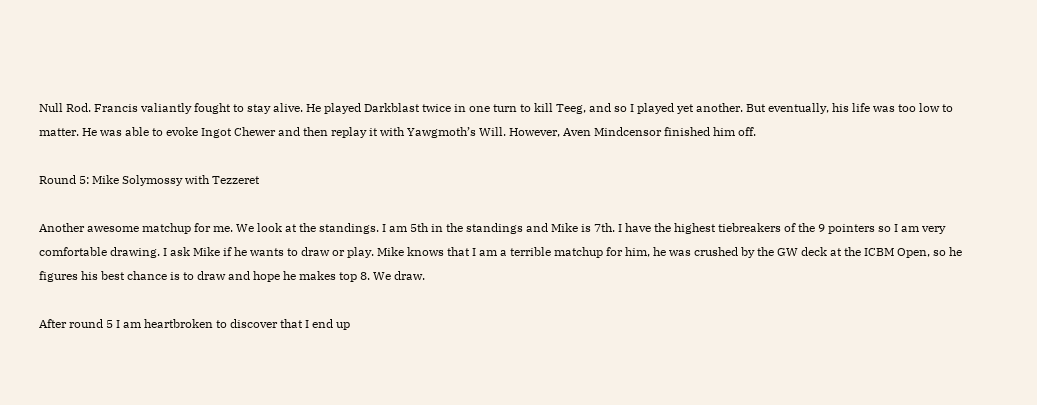Null Rod. Francis valiantly fought to stay alive. He played Darkblast twice in one turn to kill Teeg, and so I played yet another. But eventually, his life was too low to matter. He was able to evoke Ingot Chewer and then replay it with Yawgmoth’s Will. However, Aven Mindcensor finished him off.

Round 5: Mike Solymossy with Tezzeret

Another awesome matchup for me. We look at the standings. I am 5th in the standings and Mike is 7th. I have the highest tiebreakers of the 9 pointers so I am very comfortable drawing. I ask Mike if he wants to draw or play. Mike knows that I am a terrible matchup for him, he was crushed by the GW deck at the ICBM Open, so he figures his best chance is to draw and hope he makes top 8. We draw.

After round 5 I am heartbroken to discover that I end up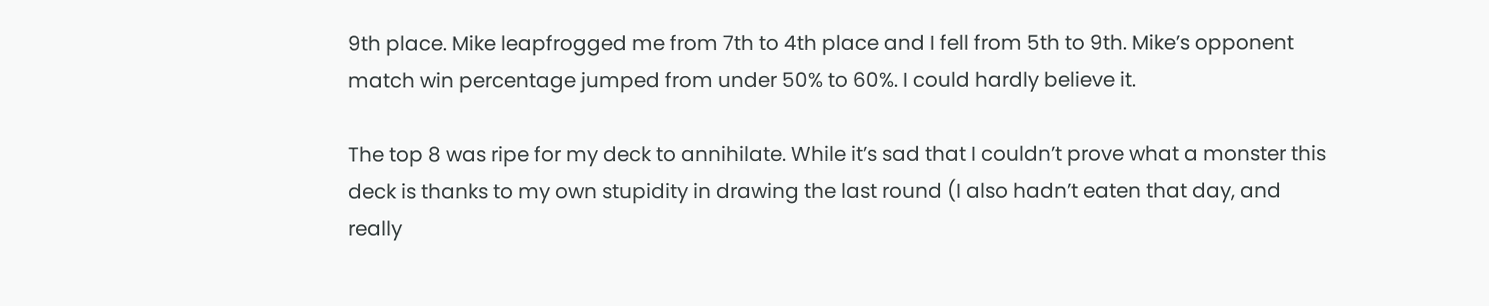9th place. Mike leapfrogged me from 7th to 4th place and I fell from 5th to 9th. Mike’s opponent match win percentage jumped from under 50% to 60%. I could hardly believe it.

The top 8 was ripe for my deck to annihilate. While it’s sad that I couldn’t prove what a monster this deck is thanks to my own stupidity in drawing the last round (I also hadn’t eaten that day, and really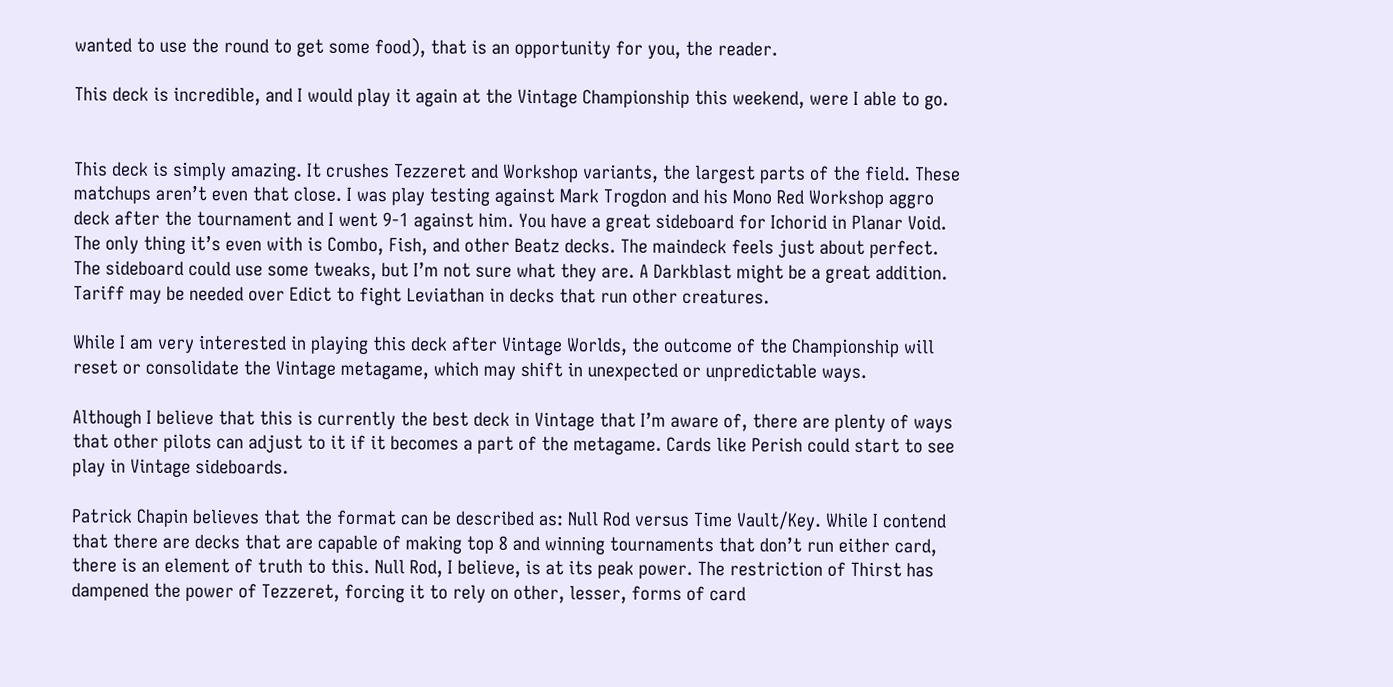wanted to use the round to get some food), that is an opportunity for you, the reader.

This deck is incredible, and I would play it again at the Vintage Championship this weekend, were I able to go.


This deck is simply amazing. It crushes Tezzeret and Workshop variants, the largest parts of the field. These matchups aren’t even that close. I was play testing against Mark Trogdon and his Mono Red Workshop aggro deck after the tournament and I went 9-1 against him. You have a great sideboard for Ichorid in Planar Void. The only thing it’s even with is Combo, Fish, and other Beatz decks. The maindeck feels just about perfect. The sideboard could use some tweaks, but I’m not sure what they are. A Darkblast might be a great addition. Tariff may be needed over Edict to fight Leviathan in decks that run other creatures.

While I am very interested in playing this deck after Vintage Worlds, the outcome of the Championship will reset or consolidate the Vintage metagame, which may shift in unexpected or unpredictable ways.

Although I believe that this is currently the best deck in Vintage that I’m aware of, there are plenty of ways that other pilots can adjust to it if it becomes a part of the metagame. Cards like Perish could start to see play in Vintage sideboards.

Patrick Chapin believes that the format can be described as: Null Rod versus Time Vault/Key. While I contend that there are decks that are capable of making top 8 and winning tournaments that don’t run either card, there is an element of truth to this. Null Rod, I believe, is at its peak power. The restriction of Thirst has dampened the power of Tezzeret, forcing it to rely on other, lesser, forms of card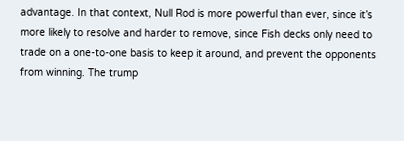advantage. In that context, Null Rod is more powerful than ever, since it’s more likely to resolve and harder to remove, since Fish decks only need to trade on a one-to-one basis to keep it around, and prevent the opponents from winning. The trump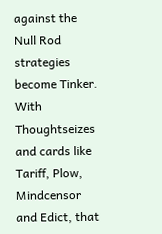against the Null Rod strategies become Tinker. With Thoughtseizes and cards like Tariff, Plow, Mindcensor and Edict, that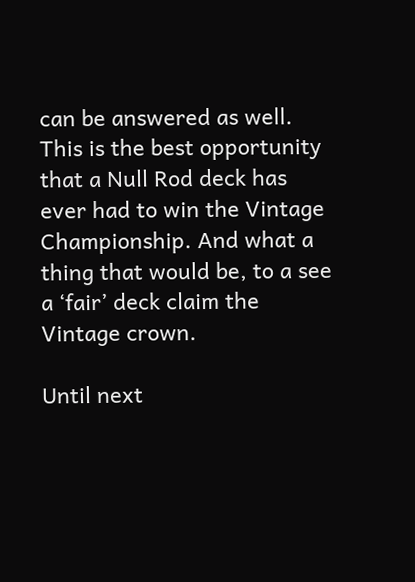can be answered as well. This is the best opportunity that a Null Rod deck has ever had to win the Vintage Championship. And what a thing that would be, to a see a ‘fair’ deck claim the Vintage crown.

Until next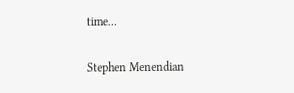time…

Stephen Menendian